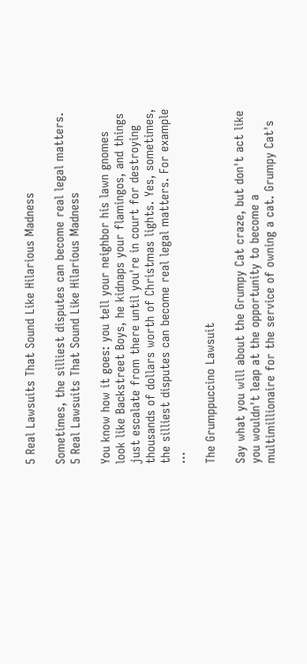5 Real Lawsuits That Sound Like Hilarious Madness

Sometimes, the silliest disputes can become real legal matters.
5 Real Lawsuits That Sound Like Hilarious Madness

You know how it goes: you tell your neighbor his lawn gnomes look like Backstreet Boys, he kidnaps your flamingos, and things just escalate from there until you're in court for destroying thousands of dollars worth of Christmas lights. Yes, sometimes, the silliest disputes can become real legal matters. For example ...

The Grumppuccino Lawsuit

Say what you will about the Grumpy Cat craze, but don't act like you wouldn't leap at the opportunity to become a multimillionaire for the service of owning a cat. Grumpy Cat's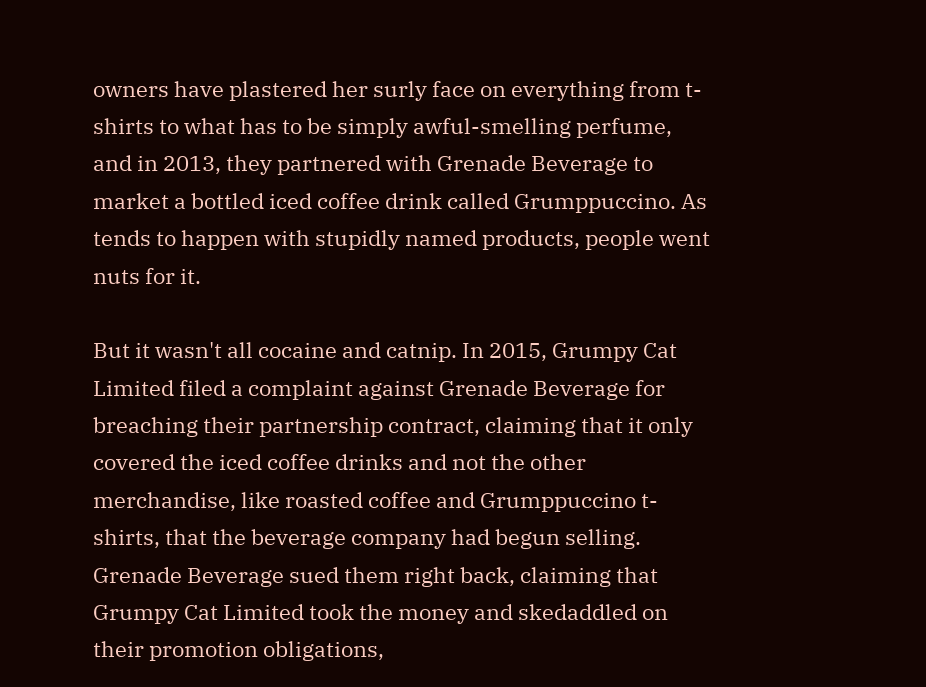owners have plastered her surly face on everything from t-shirts to what has to be simply awful-smelling perfume, and in 2013, they partnered with Grenade Beverage to market a bottled iced coffee drink called Grumppuccino. As tends to happen with stupidly named products, people went nuts for it.

But it wasn't all cocaine and catnip. In 2015, Grumpy Cat Limited filed a complaint against Grenade Beverage for breaching their partnership contract, claiming that it only covered the iced coffee drinks and not the other merchandise, like roasted coffee and Grumppuccino t-shirts, that the beverage company had begun selling. Grenade Beverage sued them right back, claiming that Grumpy Cat Limited took the money and skedaddled on their promotion obligations,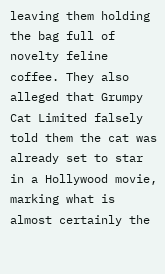leaving them holding the bag full of novelty feline coffee. They also alleged that Grumpy Cat Limited falsely told them the cat was already set to star in a Hollywood movie, marking what is almost certainly the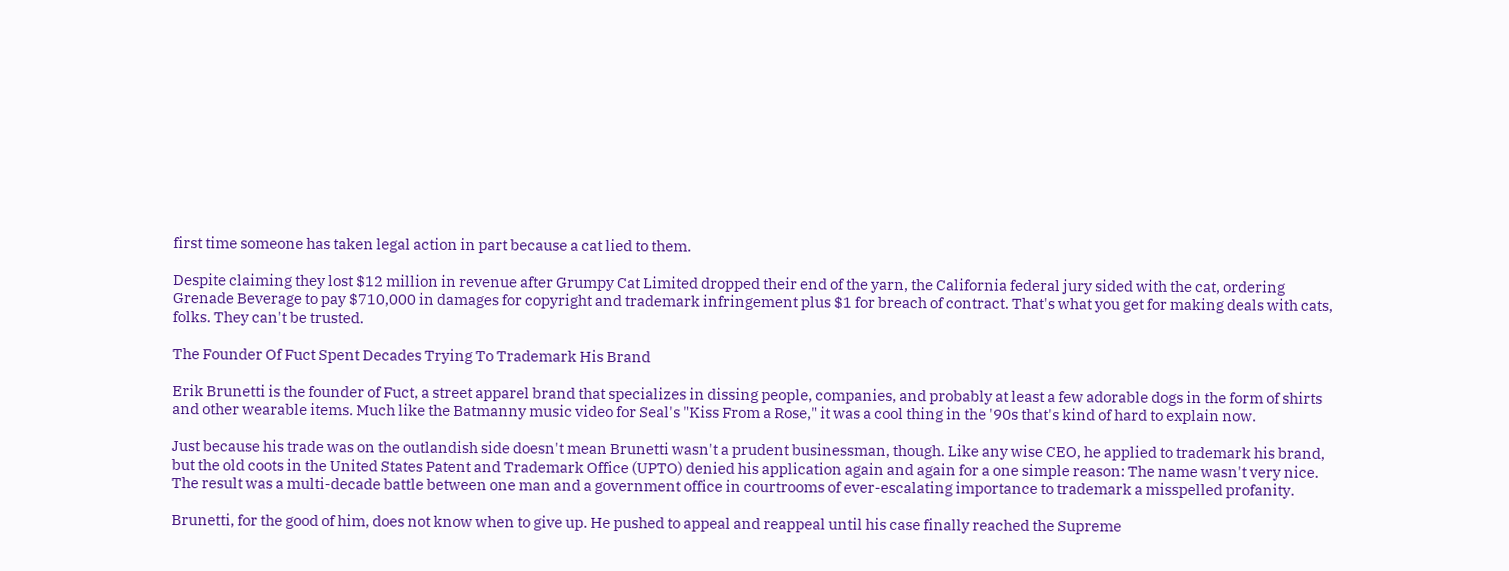first time someone has taken legal action in part because a cat lied to them.

Despite claiming they lost $12 million in revenue after Grumpy Cat Limited dropped their end of the yarn, the California federal jury sided with the cat, ordering Grenade Beverage to pay $710,000 in damages for copyright and trademark infringement plus $1 for breach of contract. That's what you get for making deals with cats, folks. They can't be trusted.

The Founder Of Fuct Spent Decades Trying To Trademark His Brand

Erik Brunetti is the founder of Fuct, a street apparel brand that specializes in dissing people, companies, and probably at least a few adorable dogs in the form of shirts and other wearable items. Much like the Batmanny music video for Seal's "Kiss From a Rose," it was a cool thing in the '90s that's kind of hard to explain now.

Just because his trade was on the outlandish side doesn't mean Brunetti wasn't a prudent businessman, though. Like any wise CEO, he applied to trademark his brand, but the old coots in the United States Patent and Trademark Office (UPTO) denied his application again and again for a one simple reason: The name wasn't very nice. The result was a multi-decade battle between one man and a government office in courtrooms of ever-escalating importance to trademark a misspelled profanity.

Brunetti, for the good of him, does not know when to give up. He pushed to appeal and reappeal until his case finally reached the Supreme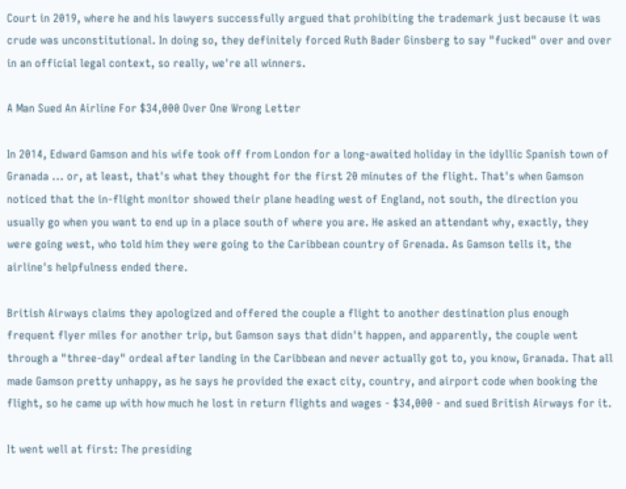Court in 2019, where he and his lawyers successfully argued that prohibiting the trademark just because it was crude was unconstitutional. In doing so, they definitely forced Ruth Bader Ginsberg to say "fucked" over and over in an official legal context, so really, we're all winners.

A Man Sued An Airline For $34,000 Over One Wrong Letter

In 2014, Edward Gamson and his wife took off from London for a long-awaited holiday in the idyllic Spanish town of Granada ... or, at least, that's what they thought for the first 20 minutes of the flight. That's when Gamson noticed that the in-flight monitor showed their plane heading west of England, not south, the direction you usually go when you want to end up in a place south of where you are. He asked an attendant why, exactly, they were going west, who told him they were going to the Caribbean country of Grenada. As Gamson tells it, the airline's helpfulness ended there.

British Airways claims they apologized and offered the couple a flight to another destination plus enough frequent flyer miles for another trip, but Gamson says that didn't happen, and apparently, the couple went through a "three-day" ordeal after landing in the Caribbean and never actually got to, you know, Granada. That all made Gamson pretty unhappy, as he says he provided the exact city, country, and airport code when booking the flight, so he came up with how much he lost in return flights and wages - $34,000 - and sued British Airways for it.

It went well at first: The presiding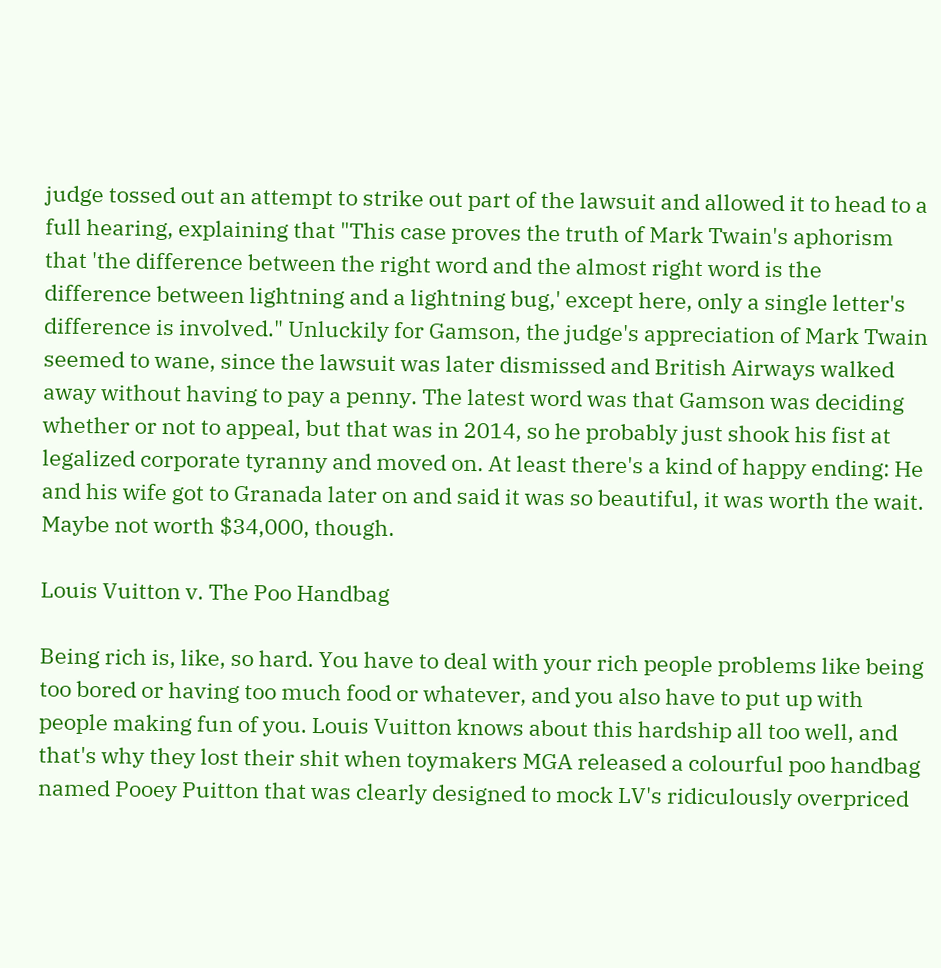judge tossed out an attempt to strike out part of the lawsuit and allowed it to head to a full hearing, explaining that "This case proves the truth of Mark Twain's aphorism that 'the difference between the right word and the almost right word is the difference between lightning and a lightning bug,' except here, only a single letter's difference is involved." Unluckily for Gamson, the judge's appreciation of Mark Twain seemed to wane, since the lawsuit was later dismissed and British Airways walked away without having to pay a penny. The latest word was that Gamson was deciding whether or not to appeal, but that was in 2014, so he probably just shook his fist at legalized corporate tyranny and moved on. At least there's a kind of happy ending: He and his wife got to Granada later on and said it was so beautiful, it was worth the wait. Maybe not worth $34,000, though.

Louis Vuitton v. The Poo Handbag

Being rich is, like, so hard. You have to deal with your rich people problems like being too bored or having too much food or whatever, and you also have to put up with people making fun of you. Louis Vuitton knows about this hardship all too well, and that's why they lost their shit when toymakers MGA released a colourful poo handbag named Pooey Puitton that was clearly designed to mock LV's ridiculously overpriced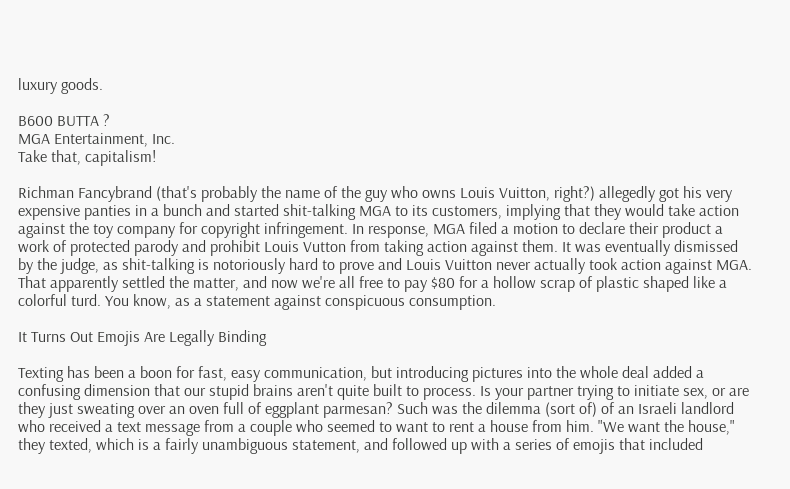luxury goods.

B600 BUTTA ?
MGA Entertainment, Inc.
Take that, capitalism!

Richman Fancybrand (that's probably the name of the guy who owns Louis Vuitton, right?) allegedly got his very expensive panties in a bunch and started shit-talking MGA to its customers, implying that they would take action against the toy company for copyright infringement. In response, MGA filed a motion to declare their product a work of protected parody and prohibit Louis Vutton from taking action against them. It was eventually dismissed by the judge, as shit-talking is notoriously hard to prove and Louis Vuitton never actually took action against MGA. That apparently settled the matter, and now we're all free to pay $80 for a hollow scrap of plastic shaped like a colorful turd. You know, as a statement against conspicuous consumption.

It Turns Out Emojis Are Legally Binding

Texting has been a boon for fast, easy communication, but introducing pictures into the whole deal added a confusing dimension that our stupid brains aren't quite built to process. Is your partner trying to initiate sex, or are they just sweating over an oven full of eggplant parmesan? Such was the dilemma (sort of) of an Israeli landlord who received a text message from a couple who seemed to want to rent a house from him. "We want the house," they texted, which is a fairly unambiguous statement, and followed up with a series of emojis that included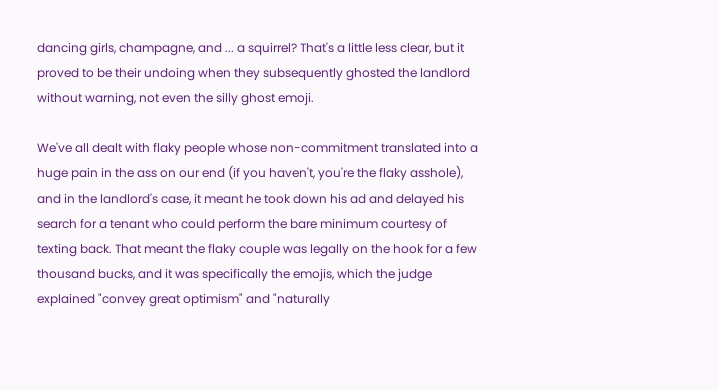dancing girls, champagne, and ... a squirrel? That's a little less clear, but it proved to be their undoing when they subsequently ghosted the landlord without warning, not even the silly ghost emoji.

We've all dealt with flaky people whose non-commitment translated into a huge pain in the ass on our end (if you haven't, you're the flaky asshole), and in the landlord's case, it meant he took down his ad and delayed his search for a tenant who could perform the bare minimum courtesy of texting back. That meant the flaky couple was legally on the hook for a few thousand bucks, and it was specifically the emojis, which the judge explained "convey great optimism" and "naturally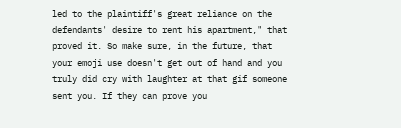led to the plaintiff's great reliance on the defendants' desire to rent his apartment," that proved it. So make sure, in the future, that your emoji use doesn't get out of hand and you truly did cry with laughter at that gif someone sent you. If they can prove you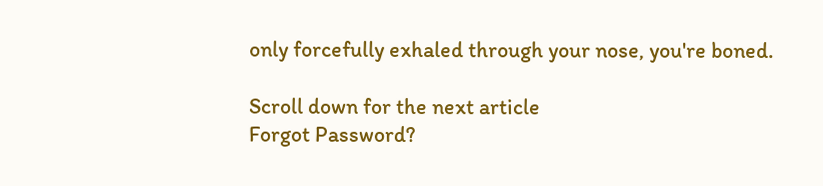only forcefully exhaled through your nose, you're boned.

Scroll down for the next article
Forgot Password?